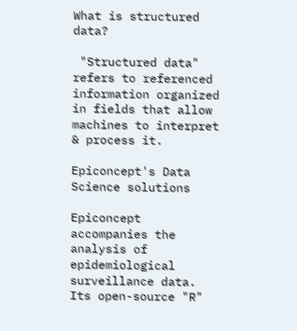What is structured data?

 "Structured data" refers to referenced information organized in fields that allow machines to interpret & process it.

Epiconcept's Data Science solutions

Epiconcept accompanies the analysis of epidemiological surveillance data. Its open-source "R"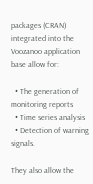packages (CRAN) integrated into the Voozanoo application base allow for:

  • The generation of monitoring reports
  • Time series analysis
  • Detection of warning signals.

They also allow the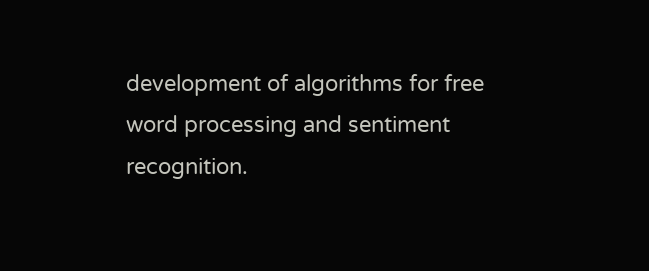development of algorithms for free word processing and sentiment recognition.